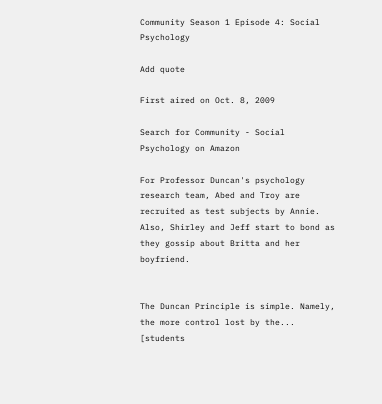Community Season 1 Episode 4: Social Psychology

Add quote

First aired on Oct. 8, 2009

Search for Community - Social Psychology on Amazon

For Professor Duncan's psychology research team, Abed and Troy are recruited as test subjects by Annie. Also, Shirley and Jeff start to bond as they gossip about Britta and her boyfriend.


The Duncan Principle is simple. Namely, the more control lost by the... [students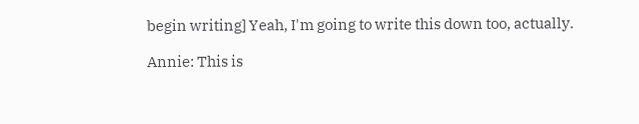begin writing] Yeah, I'm going to write this down too, actually.

Annie: This is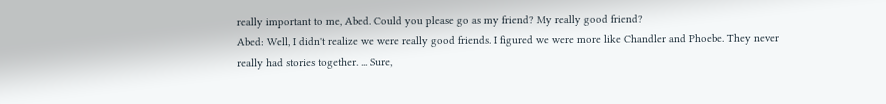really important to me, Abed. Could you please go as my friend? My really good friend?
Abed: Well, I didn't realize we were really good friends. I figured we were more like Chandler and Phoebe. They never really had stories together. ... Sure,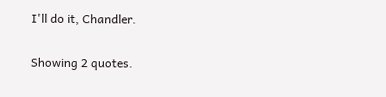I'll do it, Chandler.

Showing 2 quotes.